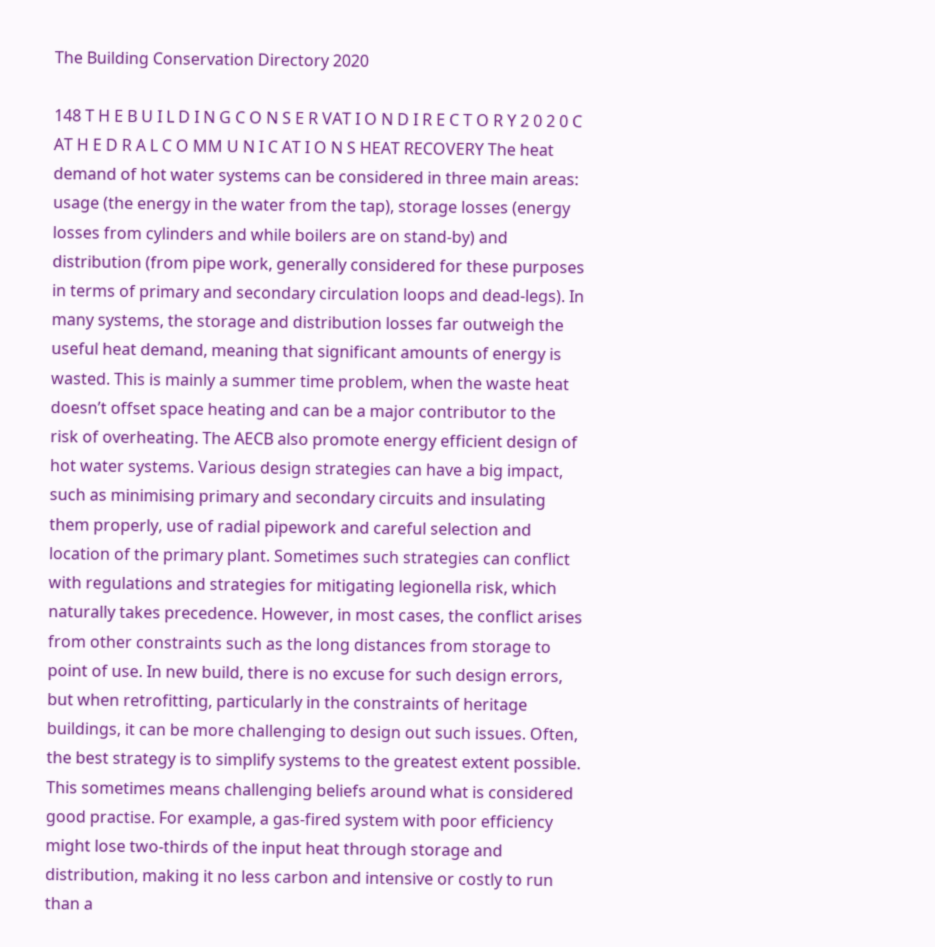The Building Conservation Directory 2020

148 T H E B U I L D I N G C O N S E R VAT I O N D I R E C T O R Y 2 0 2 0 C AT H E D R A L C O MM U N I C AT I O N S HEAT RECOVERY The heat demand of hot water systems can be considered in three main areas: usage (the energy in the water from the tap), storage losses (energy losses from cylinders and while boilers are on stand-by) and distribution (from pipe work, generally considered for these purposes in terms of primary and secondary circulation loops and dead-legs). In many systems, the storage and distribution losses far outweigh the useful heat demand, meaning that significant amounts of energy is wasted. This is mainly a summer time problem, when the waste heat doesn’t offset space heating and can be a major contributor to the risk of overheating. The AECB also promote energy efficient design of hot water systems. Various design strategies can have a big impact, such as minimising primary and secondary circuits and insulating them properly, use of radial pipework and careful selection and location of the primary plant. Sometimes such strategies can conflict with regulations and strategies for mitigating legionella risk, which naturally takes precedence. However, in most cases, the conflict arises from other constraints such as the long distances from storage to point of use. In new build, there is no excuse for such design errors, but when retrofitting, particularly in the constraints of heritage buildings, it can be more challenging to design out such issues. Often, the best strategy is to simplify systems to the greatest extent possible. This sometimes means challenging beliefs around what is considered good practise. For example, a gas-fired system with poor efficiency might lose two-thirds of the input heat through storage and distribution, making it no less carbon and intensive or costly to run than a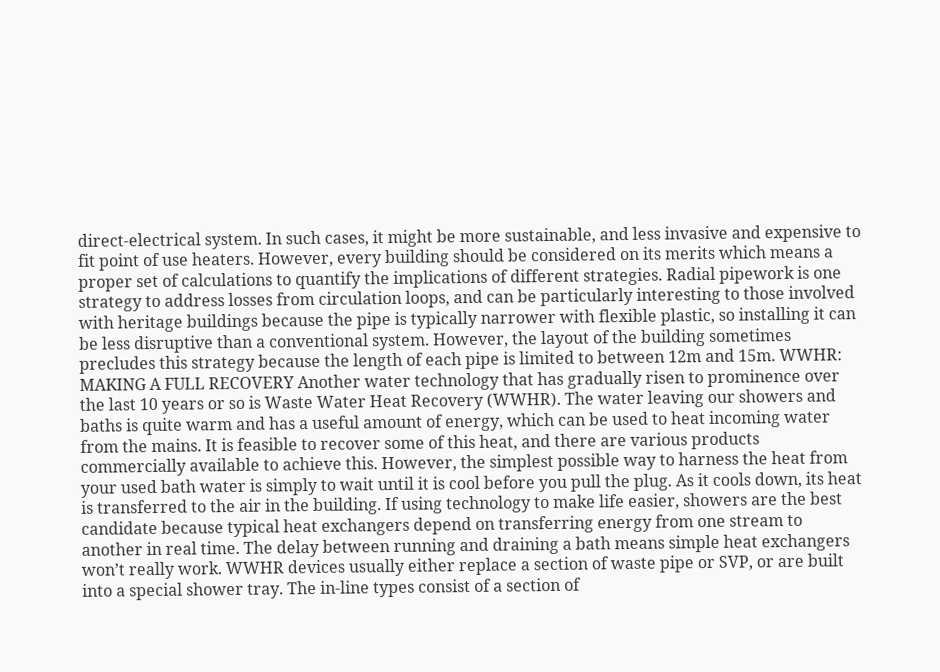direct-electrical system. In such cases, it might be more sustainable, and less invasive and expensive to fit point of use heaters. However, every building should be considered on its merits which means a proper set of calculations to quantify the implications of different strategies. Radial pipework is one strategy to address losses from circulation loops, and can be particularly interesting to those involved with heritage buildings because the pipe is typically narrower with flexible plastic, so installing it can be less disruptive than a conventional system. However, the layout of the building sometimes precludes this strategy because the length of each pipe is limited to between 12m and 15m. WWHR: MAKING A FULL RECOVERY Another water technology that has gradually risen to prominence over the last 10 years or so is Waste Water Heat Recovery (WWHR). The water leaving our showers and baths is quite warm and has a useful amount of energy, which can be used to heat incoming water from the mains. It is feasible to recover some of this heat, and there are various products commercially available to achieve this. However, the simplest possible way to harness the heat from your used bath water is simply to wait until it is cool before you pull the plug. As it cools down, its heat is transferred to the air in the building. If using technology to make life easier, showers are the best candidate because typical heat exchangers depend on transferring energy from one stream to another in real time. The delay between running and draining a bath means simple heat exchangers won’t really work. WWHR devices usually either replace a section of waste pipe or SVP, or are built into a special shower tray. The in-line types consist of a section of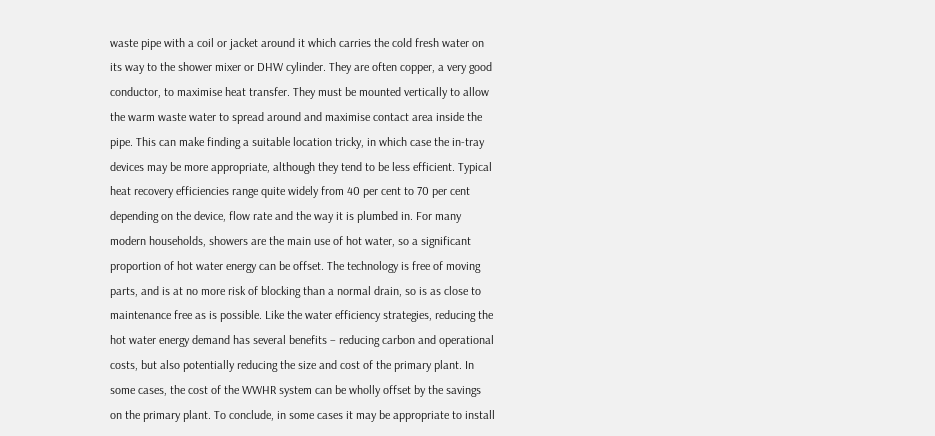waste pipe with a coil or jacket around it which carries the cold fresh water on its way to the shower mixer or DHW cylinder. They are often copper, a very good conductor, to maximise heat transfer. They must be mounted vertically to allow the warm waste water to spread around and maximise contact area inside the pipe. This can make finding a suitable location tricky, in which case the in-tray devices may be more appropriate, although they tend to be less efficient. Typical heat recovery efficiencies range quite widely from 40 per cent to 70 per cent depending on the device, flow rate and the way it is plumbed in. For many modern households, showers are the main use of hot water, so a significant proportion of hot water energy can be offset. The technology is free of moving parts, and is at no more risk of blocking than a normal drain, so is as close to maintenance free as is possible. Like the water efficiency strategies, reducing the hot water energy demand has several benefits – reducing carbon and operational costs, but also potentially reducing the size and cost of the primary plant. In some cases, the cost of the WWHR system can be wholly offset by the savings on the primary plant. To conclude, in some cases it may be appropriate to install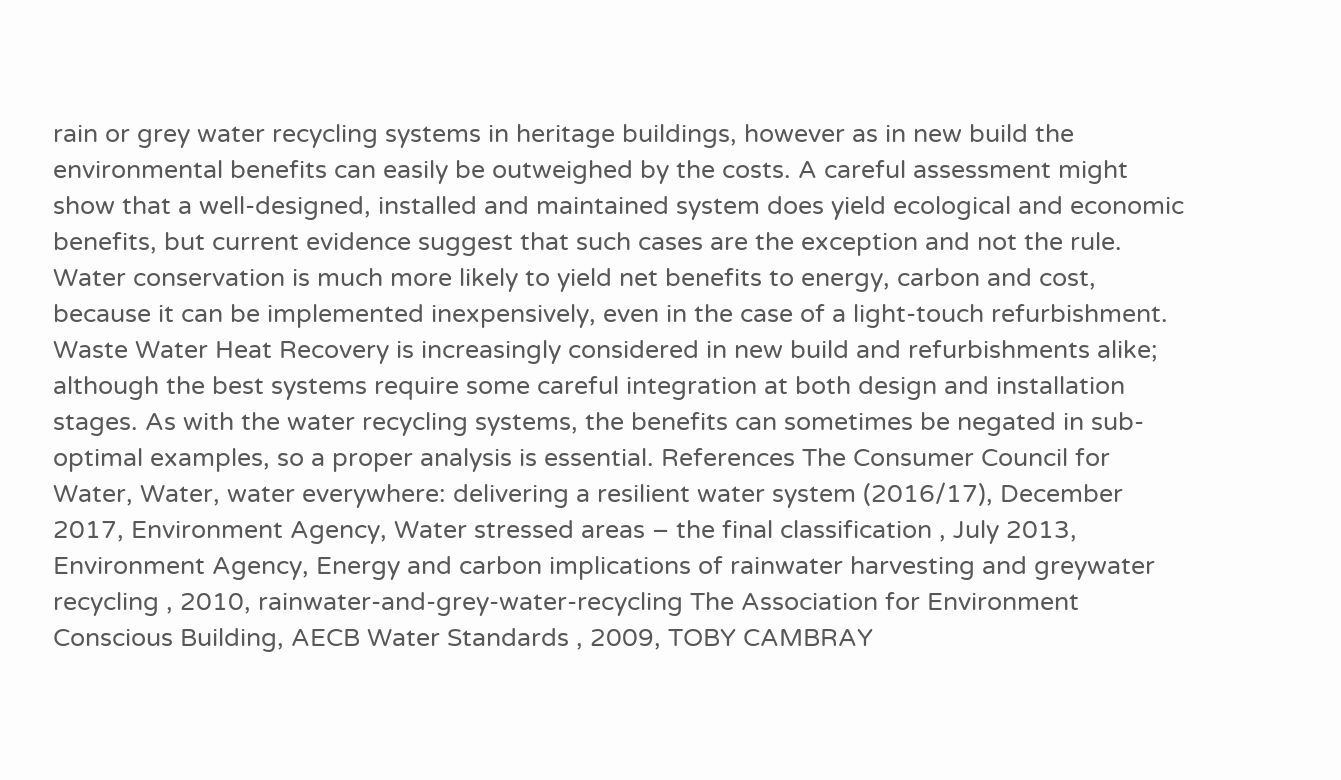rain or grey water recycling systems in heritage buildings, however as in new build the environmental benefits can easily be outweighed by the costs. A careful assessment might show that a well-designed, installed and maintained system does yield ecological and economic benefits, but current evidence suggest that such cases are the exception and not the rule. Water conservation is much more likely to yield net benefits to energy, carbon and cost, because it can be implemented inexpensively, even in the case of a light-touch refurbishment. Waste Water Heat Recovery is increasingly considered in new build and refurbishments alike; although the best systems require some careful integration at both design and installation stages. As with the water recycling systems, the benefits can sometimes be negated in sub-optimal examples, so a proper analysis is essential. References The Consumer Council for Water, Water, water everywhere: delivering a resilient water system (2016/17), December 2017, Environment Agency, Water stressed areas – the final classification , July 2013, Environment Agency, Energy and carbon implications of rainwater harvesting and greywater recycling , 2010, rainwater-and-grey-water-recycling The Association for Environment Conscious Building, AECB Water Standards , 2009, TOBY CAMBRAY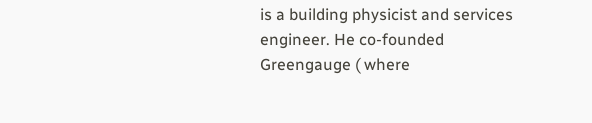is a building physicist and services engineer. He co-founded Greengauge ( where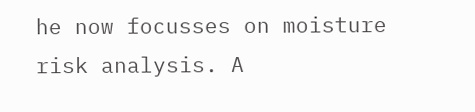he now focusses on moisture risk analysis. A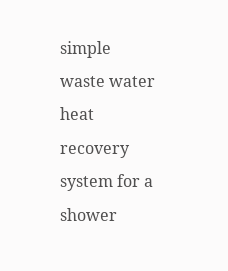simple waste water heat recovery system for a shower